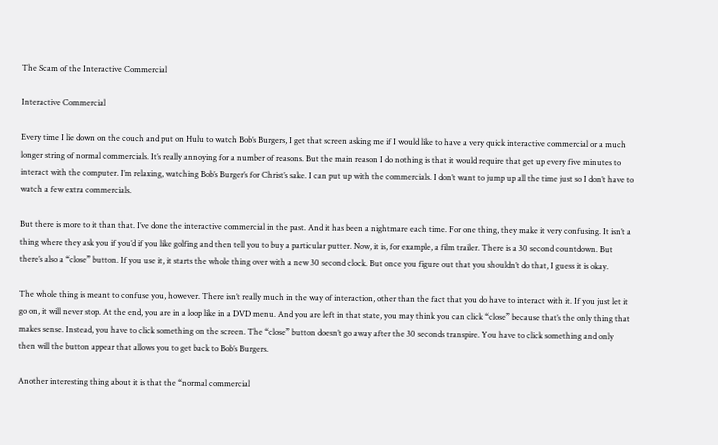The Scam of the Interactive Commercial

Interactive Commercial

Every time I lie down on the couch and put on Hulu to watch Bob’s Burgers, I get that screen asking me if I would like to have a very quick interactive commercial or a much longer string of normal commercials. It’s really annoying for a number of reasons. But the main reason I do nothing is that it would require that get up every five minutes to interact with the computer. I’m relaxing, watching Bob’s Burger’s for Christ’s sake. I can put up with the commercials. I don’t want to jump up all the time just so I don’t have to watch a few extra commercials.

But there is more to it than that. I’ve done the interactive commercial in the past. And it has been a nightmare each time. For one thing, they make it very confusing. It isn’t a thing where they ask you if you’d if you like golfing and then tell you to buy a particular putter. Now, it is, for example, a film trailer. There is a 30 second countdown. But there’s also a “close” button. If you use it, it starts the whole thing over with a new 30 second clock. But once you figure out that you shouldn’t do that, I guess it is okay.

The whole thing is meant to confuse you, however. There isn’t really much in the way of interaction, other than the fact that you do have to interact with it. If you just let it go on, it will never stop. At the end, you are in a loop like in a DVD menu. And you are left in that state, you may think you can click “close” because that’s the only thing that makes sense. Instead, you have to click something on the screen. The “close” button doesn’t go away after the 30 seconds transpire. You have to click something and only then will the button appear that allows you to get back to Bob’s Burgers.

Another interesting thing about it is that the “normal commercial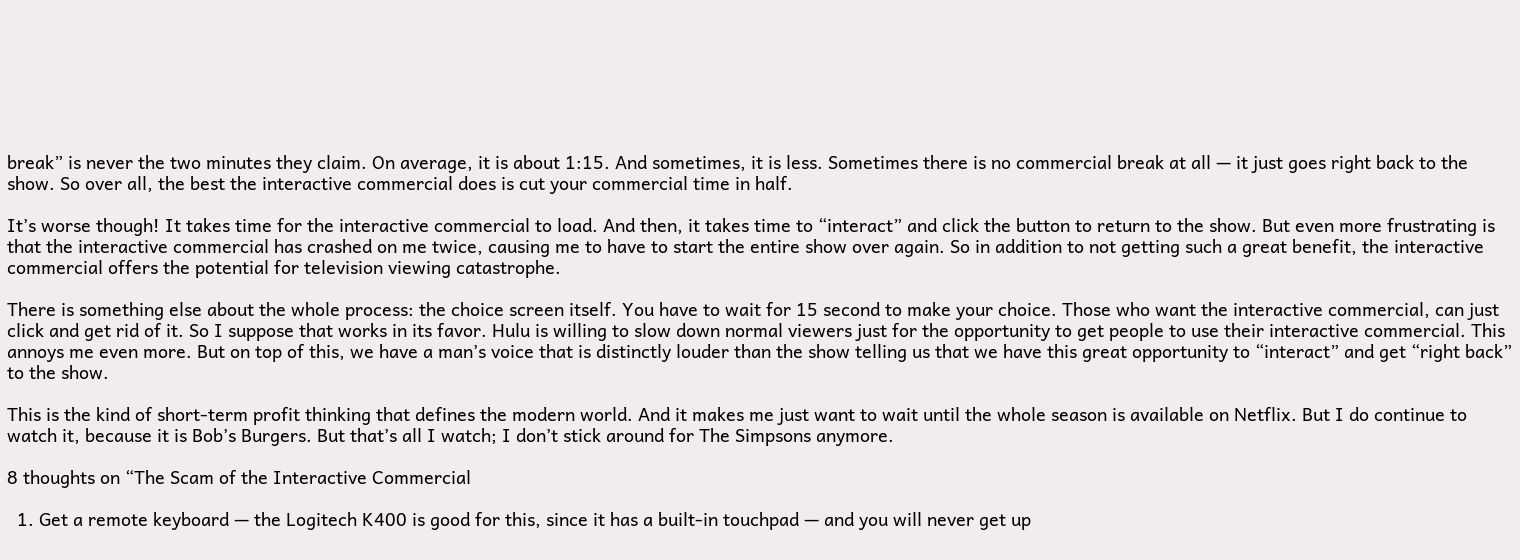break” is never the two minutes they claim. On average, it is about 1:15. And sometimes, it is less. Sometimes there is no commercial break at all — it just goes right back to the show. So over all, the best the interactive commercial does is cut your commercial time in half.

It’s worse though! It takes time for the interactive commercial to load. And then, it takes time to “interact” and click the button to return to the show. But even more frustrating is that the interactive commercial has crashed on me twice, causing me to have to start the entire show over again. So in addition to not getting such a great benefit, the interactive commercial offers the potential for television viewing catastrophe.

There is something else about the whole process: the choice screen itself. You have to wait for 15 second to make your choice. Those who want the interactive commercial, can just click and get rid of it. So I suppose that works in its favor. Hulu is willing to slow down normal viewers just for the opportunity to get people to use their interactive commercial. This annoys me even more. But on top of this, we have a man’s voice that is distinctly louder than the show telling us that we have this great opportunity to “interact” and get “right back” to the show.

This is the kind of short-term profit thinking that defines the modern world. And it makes me just want to wait until the whole season is available on Netflix. But I do continue to watch it, because it is Bob’s Burgers. But that’s all I watch; I don’t stick around for The Simpsons anymore.

8 thoughts on “The Scam of the Interactive Commercial

  1. Get a remote keyboard — the Logitech K400 is good for this, since it has a built-in touchpad — and you will never get up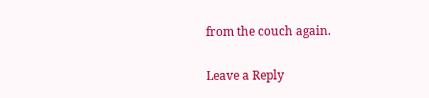from the couch again.

Leave a Reply